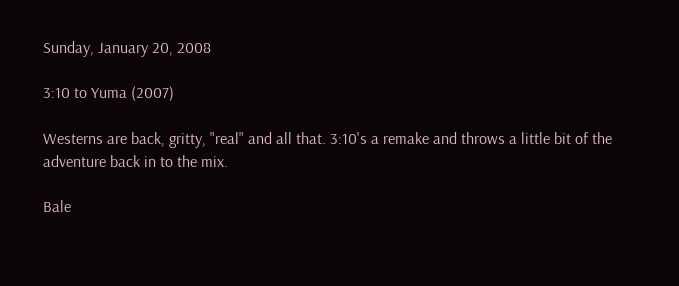Sunday, January 20, 2008

3:10 to Yuma (2007)

Westerns are back, gritty, "real" and all that. 3:10's a remake and throws a little bit of the adventure back in to the mix.

Bale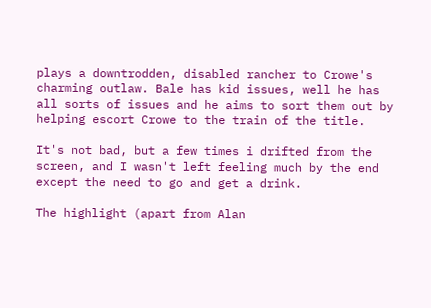plays a downtrodden, disabled rancher to Crowe's charming outlaw. Bale has kid issues, well he has all sorts of issues and he aims to sort them out by helping escort Crowe to the train of the title.

It's not bad, but a few times i drifted from the screen, and I wasn't left feeling much by the end except the need to go and get a drink.

The highlight (apart from Alan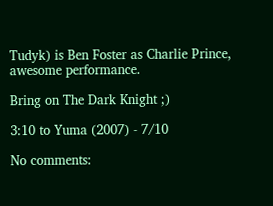Tudyk) is Ben Foster as Charlie Prince, awesome performance.

Bring on The Dark Knight ;)

3:10 to Yuma (2007) - 7/10

No comments: